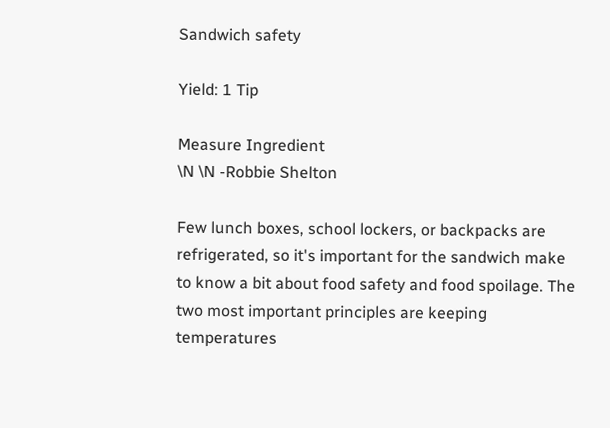Sandwich safety

Yield: 1 Tip

Measure Ingredient
\N \N -Robbie Shelton

Few lunch boxes, school lockers, or backpacks are refrigerated, so it's important for the sandwich make to know a bit about food safety and food spoilage. The two most important principles are keeping temperatures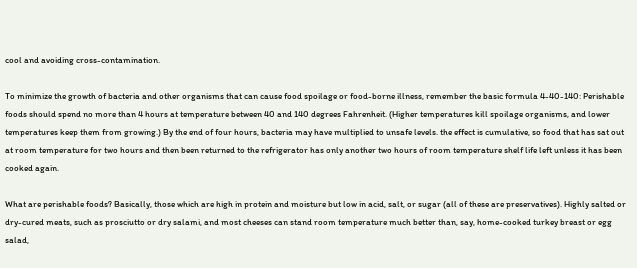cool and avoiding cross-contamination.

To minimize the growth of bacteria and other organisms that can cause food spoilage or food-borne illness, remember the basic formula 4-40-140: Perishable foods should spend no more than 4 hours at temperature between 40 and 140 degrees Fahrenheit. (Higher temperatures kill spoilage organisms, and lower temperatures keep them from growing.) By the end of four hours, bacteria may have multiplied to unsafe levels. the effect is cumulative, so food that has sat out at room temperature for two hours and then been returned to the refrigerator has only another two hours of room temperature shelf life left unless it has been cooked again.

What are perishable foods? Basically, those which are high in protein and moisture but low in acid, salt, or sugar (all of these are preservatives). Highly salted or dry-cured meats, such as prosciutto or dry salami, and most cheeses can stand room temperature much better than, say, home-cooked turkey breast or egg salad,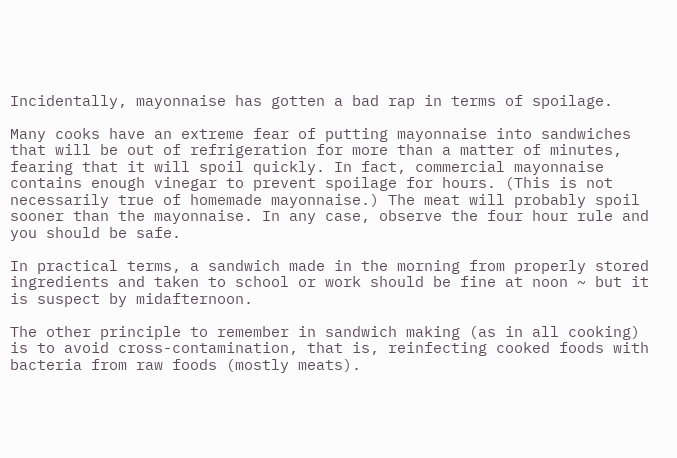Incidentally, mayonnaise has gotten a bad rap in terms of spoilage.

Many cooks have an extreme fear of putting mayonnaise into sandwiches that will be out of refrigeration for more than a matter of minutes, fearing that it will spoil quickly. In fact, commercial mayonnaise contains enough vinegar to prevent spoilage for hours. (This is not necessarily true of homemade mayonnaise.) The meat will probably spoil sooner than the mayonnaise. In any case, observe the four hour rule and you should be safe.

In practical terms, a sandwich made in the morning from properly stored ingredients and taken to school or work should be fine at noon ~ but it is suspect by midafternoon.

The other principle to remember in sandwich making (as in all cooking) is to avoid cross-contamination, that is, reinfecting cooked foods with bacteria from raw foods (mostly meats).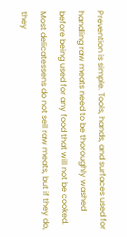Prevention is simple. Tools, hands, and surfaces used for handling raw meats need to be thoroughly washed before being used for any food that will not be cooked. Most delicatessens do not sell raw meats, but if they do, they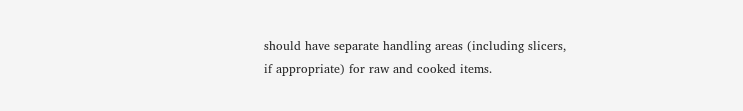should have separate handling areas (including slicers, if appropriate) for raw and cooked items.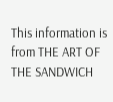This information is from THE ART OF THE SANDWICH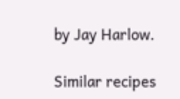by Jay Harlow.

Similar recipes